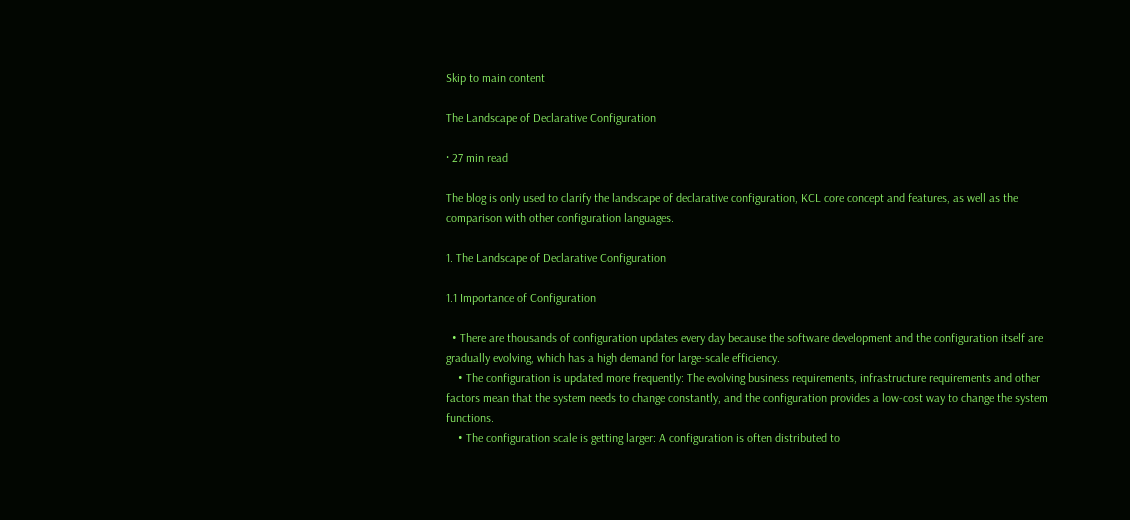Skip to main content

The Landscape of Declarative Configuration

· 27 min read

The blog is only used to clarify the landscape of declarative configuration, KCL core concept and features, as well as the comparison with other configuration languages.

1. The Landscape of Declarative Configuration

1.1 Importance of Configuration

  • There are thousands of configuration updates every day because the software development and the configuration itself are gradually evolving, which has a high demand for large-scale efficiency.
    • The configuration is updated more frequently: The evolving business requirements, infrastructure requirements and other factors mean that the system needs to change constantly, and the configuration provides a low-cost way to change the system functions.
    • The configuration scale is getting larger: A configuration is often distributed to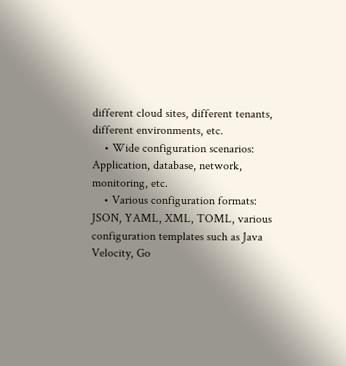different cloud sites, different tenants, different environments, etc.
    • Wide configuration scenarios: Application, database, network, monitoring, etc.
    • Various configuration formats: JSON, YAML, XML, TOML, various configuration templates such as Java Velocity, Go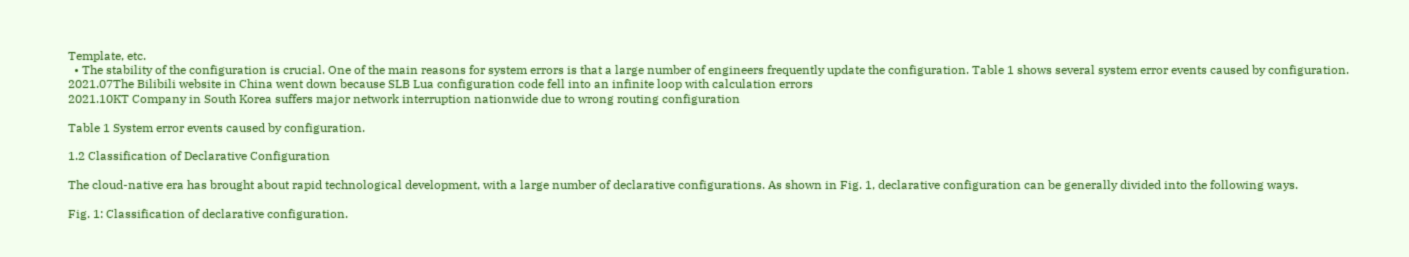Template, etc.
  • The stability of the configuration is crucial. One of the main reasons for system errors is that a large number of engineers frequently update the configuration. Table 1 shows several system error events caused by configuration.
2021.07The Bilibili website in China went down because SLB Lua configuration code fell into an infinite loop with calculation errors
2021.10KT Company in South Korea suffers major network interruption nationwide due to wrong routing configuration

Table 1 System error events caused by configuration.

1.2 Classification of Declarative Configuration

The cloud-native era has brought about rapid technological development, with a large number of declarative configurations. As shown in Fig. 1, declarative configuration can be generally divided into the following ways.

Fig. 1: Classification of declarative configuration.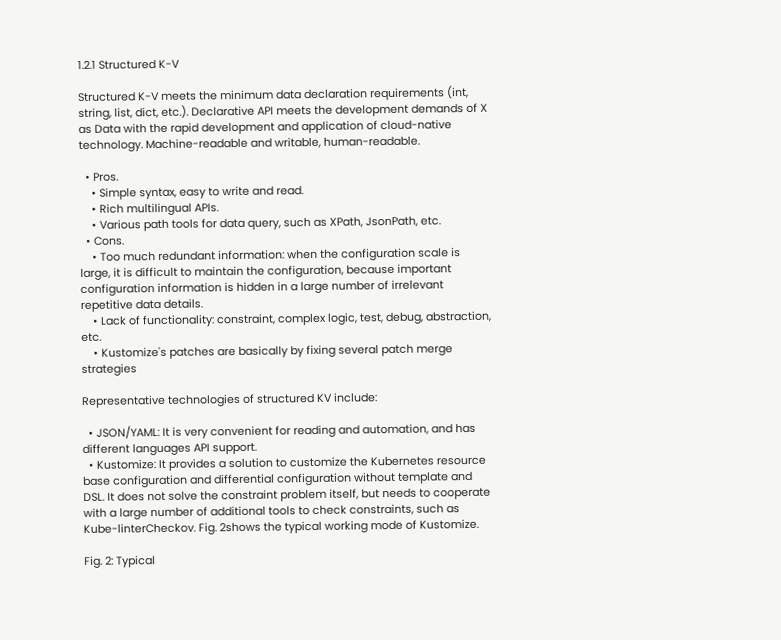1.2.1 Structured K-V

Structured K-V meets the minimum data declaration requirements (int, string, list, dict, etc.). Declarative API meets the development demands of X as Data with the rapid development and application of cloud-native technology. Machine-readable and writable, human-readable.

  • Pros.
    • Simple syntax, easy to write and read.
    • Rich multilingual APIs.
    • Various path tools for data query, such as XPath, JsonPath, etc.
  • Cons.
    • Too much redundant information: when the configuration scale is large, it is difficult to maintain the configuration, because important configuration information is hidden in a large number of irrelevant repetitive data details.
    • Lack of functionality: constraint, complex logic, test, debug, abstraction, etc.
    • Kustomize's patches are basically by fixing several patch merge strategies

Representative technologies of structured KV include:

  • JSON/YAML: It is very convenient for reading and automation, and has different languages API support.
  • Kustomize: It provides a solution to customize the Kubernetes resource base configuration and differential configuration without template and DSL. It does not solve the constraint problem itself, but needs to cooperate with a large number of additional tools to check constraints, such as Kube-linterCheckov. Fig. 2shows the typical working mode of Kustomize.

Fig. 2: Typical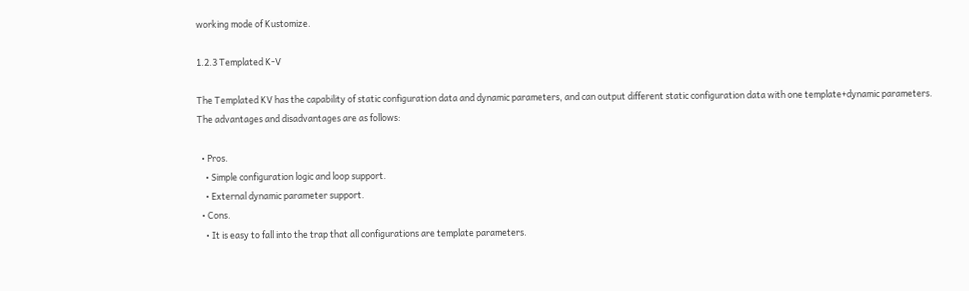working mode of Kustomize.

1.2.3 Templated K-V

The Templated KV has the capability of static configuration data and dynamic parameters, and can output different static configuration data with one template+dynamic parameters. The advantages and disadvantages are as follows:

  • Pros.
    • Simple configuration logic and loop support.
    • External dynamic parameter support.
  • Cons.
    • It is easy to fall into the trap that all configurations are template parameters.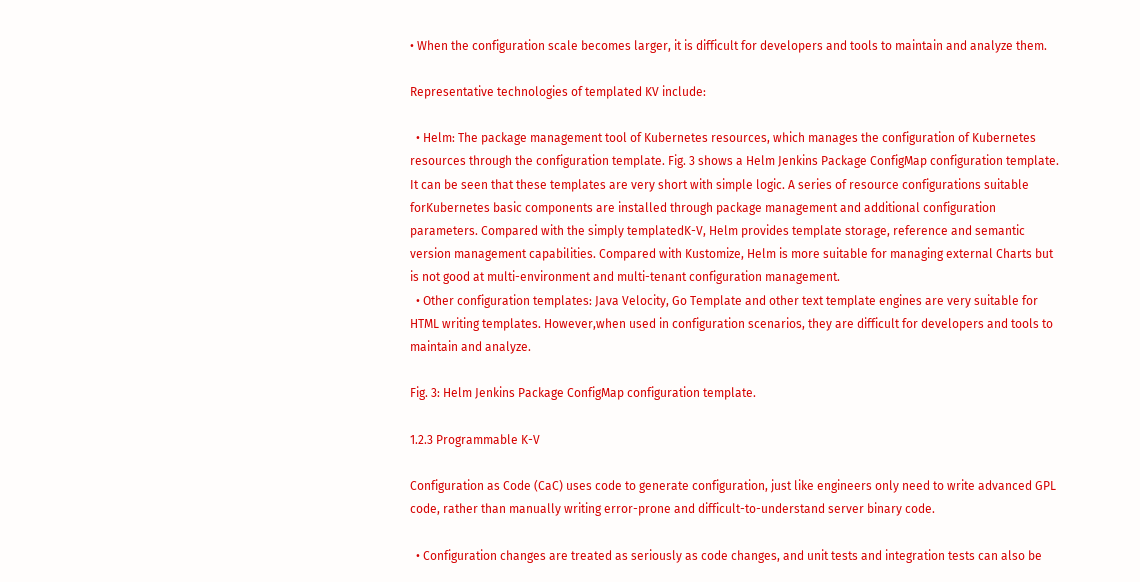• When the configuration scale becomes larger, it is difficult for developers and tools to maintain and analyze them.

Representative technologies of templated KV include:

  • Helm: The package management tool of Kubernetes resources, which manages the configuration of Kubernetes resources through the configuration template. Fig. 3 shows a Helm Jenkins Package ConfigMap configuration template. It can be seen that these templates are very short with simple logic. A series of resource configurations suitable forKubernetes basic components are installed through package management and additional configuration parameters. Compared with the simply templatedK-V, Helm provides template storage, reference and semantic version management capabilities. Compared with Kustomize, Helm is more suitable for managing external Charts but is not good at multi-environment and multi-tenant configuration management.
  • Other configuration templates: Java Velocity, Go Template and other text template engines are very suitable for HTML writing templates. However,when used in configuration scenarios, they are difficult for developers and tools to maintain and analyze.

Fig. 3: Helm Jenkins Package ConfigMap configuration template.

1.2.3 Programmable K-V

Configuration as Code (CaC) uses code to generate configuration, just like engineers only need to write advanced GPL code, rather than manually writing error-prone and difficult-to-understand server binary code.

  • Configuration changes are treated as seriously as code changes, and unit tests and integration tests can also be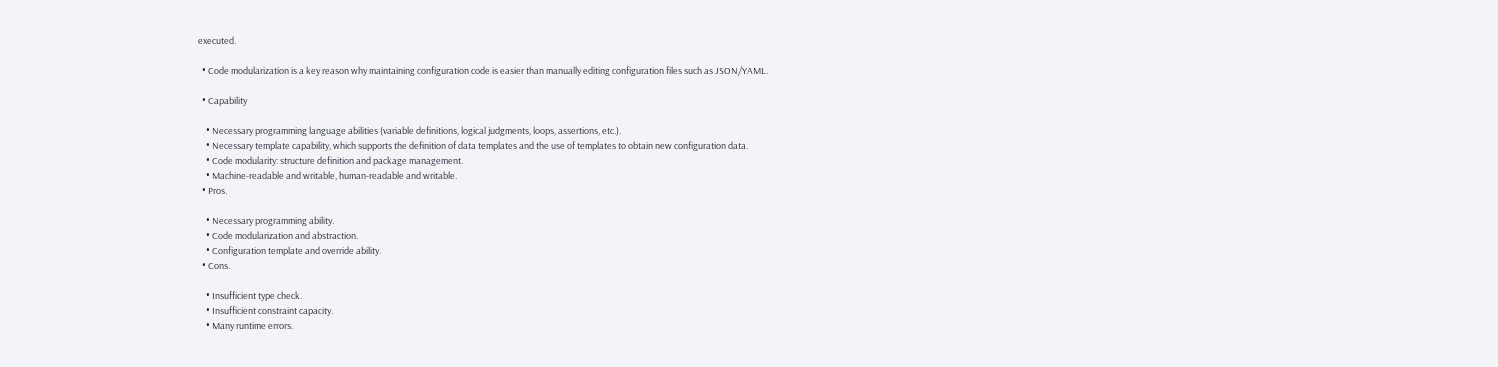executed.

  • Code modularization is a key reason why maintaining configuration code is easier than manually editing configuration files such as JSON/YAML.

  • Capability

    • Necessary programming language abilities (variable definitions, logical judgments, loops, assertions, etc.).
    • Necessary template capability, which supports the definition of data templates and the use of templates to obtain new configuration data.
    • Code modularity: structure definition and package management.
    • Machine-readable and writable, human-readable and writable.
  • Pros.

    • Necessary programming ability.
    • Code modularization and abstraction.
    • Configuration template and override ability.
  • Cons.

    • Insufficient type check.
    • Insufficient constraint capacity.
    • Many runtime errors.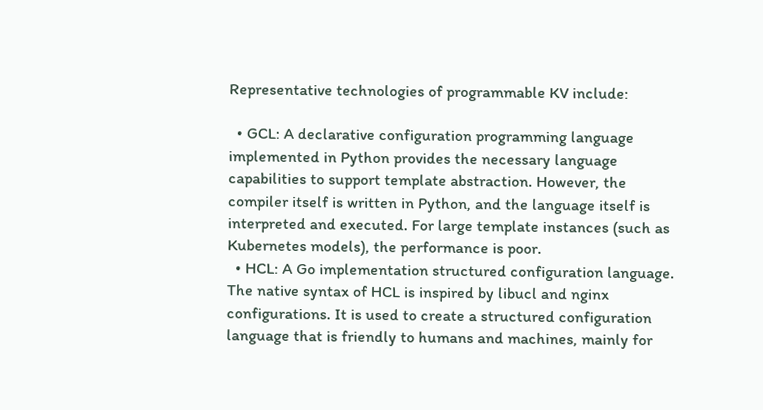Representative technologies of programmable KV include:

  • GCL: A declarative configuration programming language implemented in Python provides the necessary language capabilities to support template abstraction. However, the compiler itself is written in Python, and the language itself is interpreted and executed. For large template instances (such as Kubernetes models), the performance is poor.
  • HCL: A Go implementation structured configuration language. The native syntax of HCL is inspired by libucl and nginx configurations. It is used to create a structured configuration language that is friendly to humans and machines, mainly for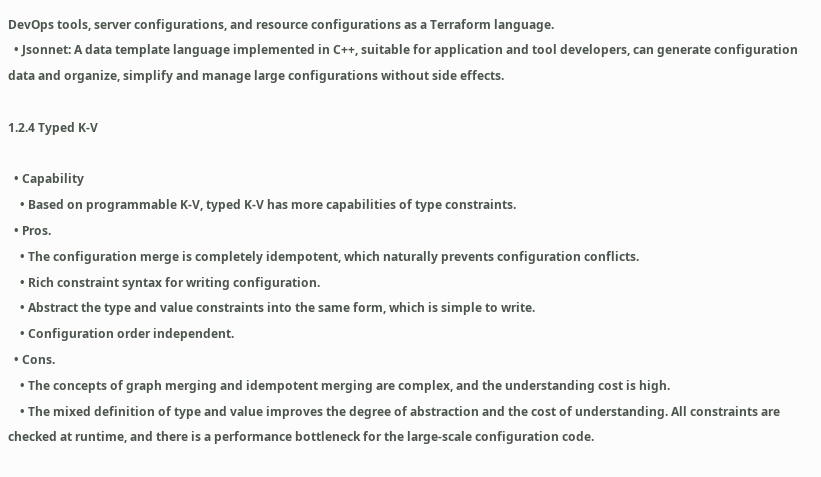DevOps tools, server configurations, and resource configurations as a Terraform language.
  • Jsonnet: A data template language implemented in C++, suitable for application and tool developers, can generate configuration data and organize, simplify and manage large configurations without side effects.

1.2.4 Typed K-V

  • Capability
    • Based on programmable K-V, typed K-V has more capabilities of type constraints.
  • Pros.
    • The configuration merge is completely idempotent, which naturally prevents configuration conflicts.
    • Rich constraint syntax for writing configuration.
    • Abstract the type and value constraints into the same form, which is simple to write.
    • Configuration order independent.
  • Cons.
    • The concepts of graph merging and idempotent merging are complex, and the understanding cost is high.
    • The mixed definition of type and value improves the degree of abstraction and the cost of understanding. All constraints are checked at runtime, and there is a performance bottleneck for the large-scale configuration code.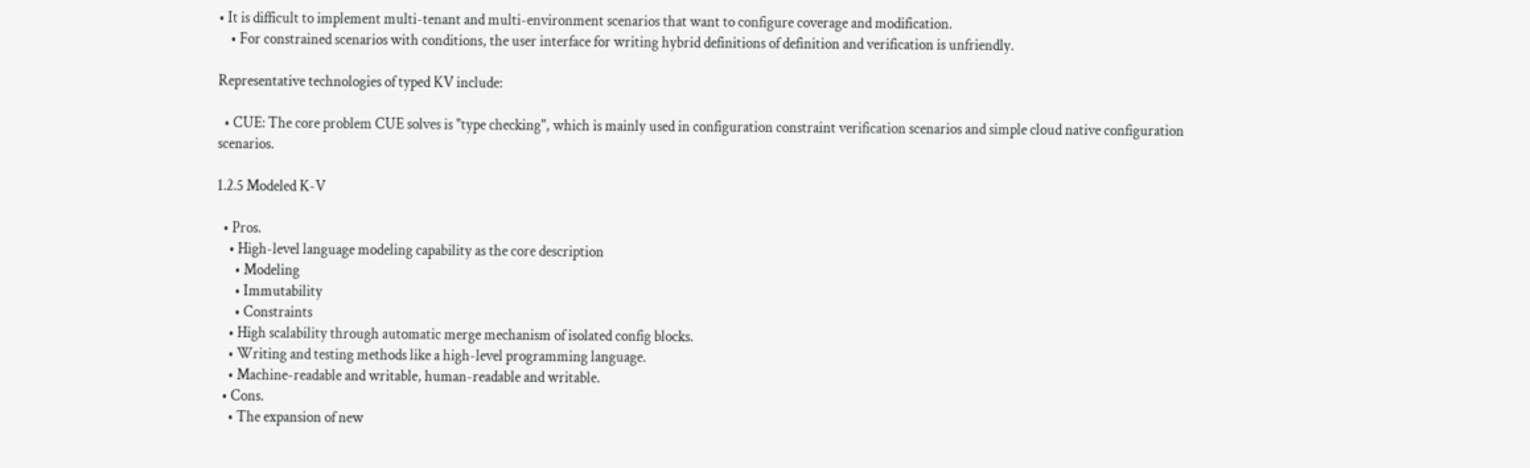• It is difficult to implement multi-tenant and multi-environment scenarios that want to configure coverage and modification.
    • For constrained scenarios with conditions, the user interface for writing hybrid definitions of definition and verification is unfriendly.

Representative technologies of typed KV include:

  • CUE: The core problem CUE solves is "type checking", which is mainly used in configuration constraint verification scenarios and simple cloud native configuration scenarios.

1.2.5 Modeled K-V

  • Pros.
    • High-level language modeling capability as the core description
      • Modeling
      • Immutability
      • Constraints
    • High scalability through automatic merge mechanism of isolated config blocks.
    • Writing and testing methods like a high-level programming language.
    • Machine-readable and writable, human-readable and writable.
  • Cons.
    • The expansion of new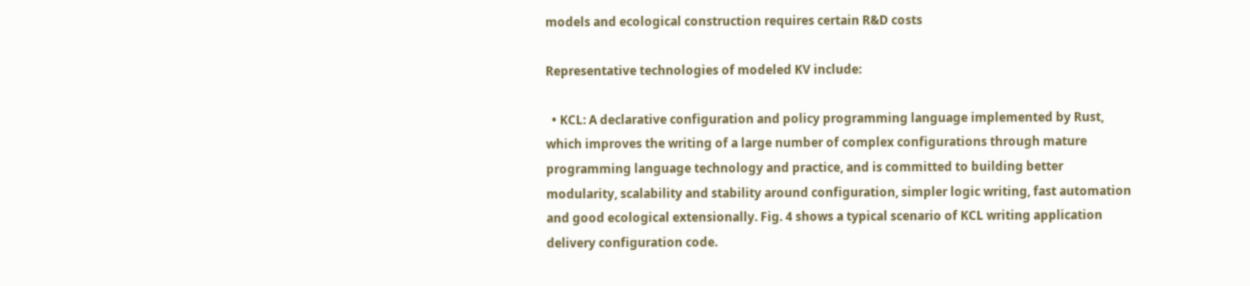models and ecological construction requires certain R&D costs

Representative technologies of modeled KV include:

  • KCL: A declarative configuration and policy programming language implemented by Rust, which improves the writing of a large number of complex configurations through mature programming language technology and practice, and is committed to building better modularity, scalability and stability around configuration, simpler logic writing, fast automation and good ecological extensionally. Fig. 4 shows a typical scenario of KCL writing application delivery configuration code.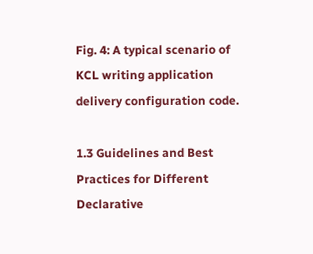Fig. 4: A typical scenario of KCL writing application delivery configuration code.

1.3 Guidelines and Best Practices for Different Declarative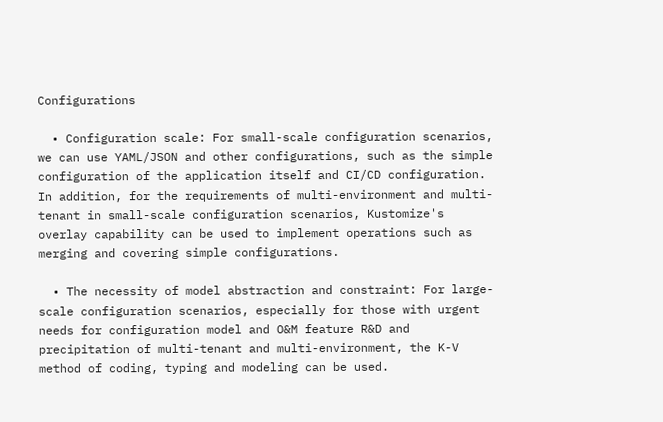Configurations

  • Configuration scale: For small-scale configuration scenarios, we can use YAML/JSON and other configurations, such as the simple configuration of the application itself and CI/CD configuration. In addition, for the requirements of multi-environment and multi-tenant in small-scale configuration scenarios, Kustomize's overlay capability can be used to implement operations such as merging and covering simple configurations.

  • The necessity of model abstraction and constraint: For large-scale configuration scenarios, especially for those with urgent needs for configuration model and O&M feature R&D and precipitation of multi-tenant and multi-environment, the K-V method of coding, typing and modeling can be used.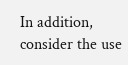In addition, consider the use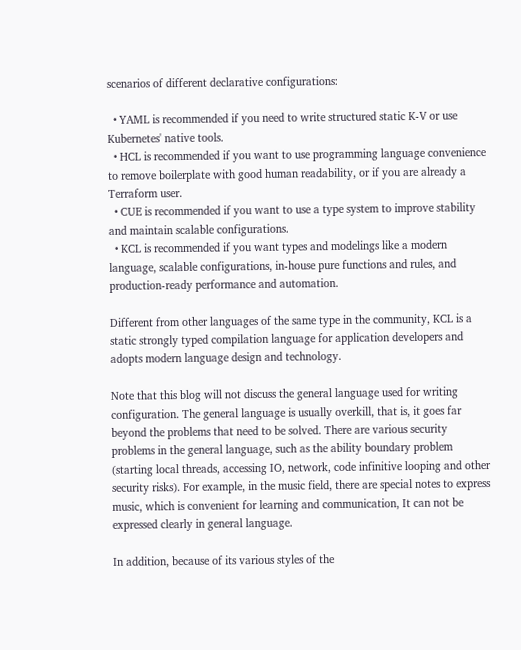scenarios of different declarative configurations:

  • YAML is recommended if you need to write structured static K-V or use Kubernetes' native tools.
  • HCL is recommended if you want to use programming language convenience to remove boilerplate with good human readability, or if you are already a Terraform user.
  • CUE is recommended if you want to use a type system to improve stability and maintain scalable configurations.
  • KCL is recommended if you want types and modelings like a modern language, scalable configurations, in-house pure functions and rules, and production-ready performance and automation.

Different from other languages of the same type in the community, KCL is a static strongly typed compilation language for application developers and adopts modern language design and technology.

Note that this blog will not discuss the general language used for writing configuration. The general language is usually overkill, that is, it goes far beyond the problems that need to be solved. There are various security problems in the general language, such as the ability boundary problem (starting local threads, accessing IO, network, code infinitive looping and other security risks). For example, in the music field, there are special notes to express music, which is convenient for learning and communication, It can not be expressed clearly in general language.

In addition, because of its various styles of the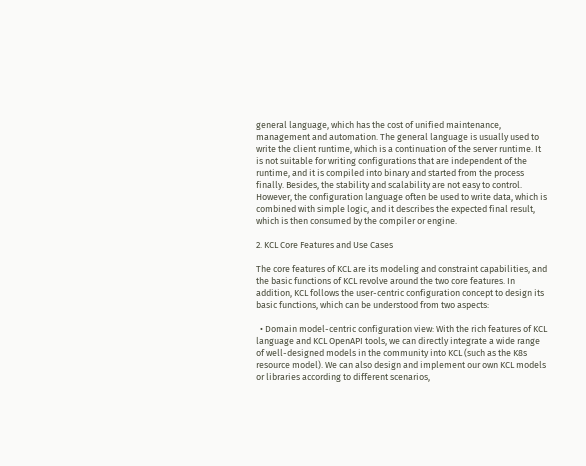general language, which has the cost of unified maintenance, management and automation. The general language is usually used to write the client runtime, which is a continuation of the server runtime. It is not suitable for writing configurations that are independent of the runtime, and it is compiled into binary and started from the process finally. Besides, the stability and scalability are not easy to control. However, the configuration language often be used to write data, which is combined with simple logic, and it describes the expected final result, which is then consumed by the compiler or engine.

2. KCL Core Features and Use Cases

The core features of KCL are its modeling and constraint capabilities, and the basic functions of KCL revolve around the two core features. In addition, KCL follows the user-centric configuration concept to design its basic functions, which can be understood from two aspects:

  • Domain model-centric configuration view: With the rich features of KCL language and KCL OpenAPI tools, we can directly integrate a wide range of well-designed models in the community into KCL (such as the K8s resource model). We can also design and implement our own KCL models or libraries according to different scenarios,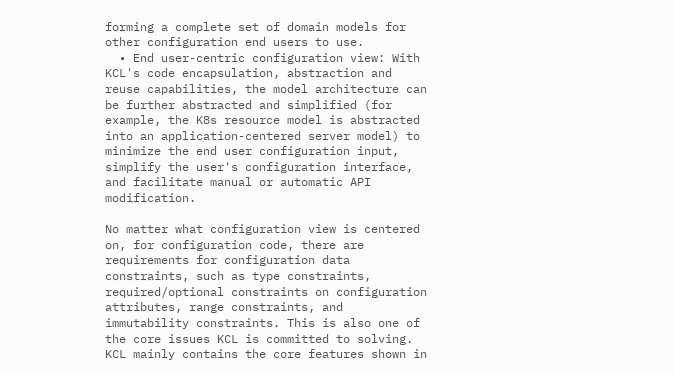forming a complete set of domain models for other configuration end users to use.
  • End user-centric configuration view: With KCL's code encapsulation, abstraction and reuse capabilities, the model architecture can be further abstracted and simplified (for example, the K8s resource model is abstracted into an application-centered server model) to minimize the end user configuration input, simplify the user's configuration interface, and facilitate manual or automatic API modification.

No matter what configuration view is centered on, for configuration code, there are requirements for configuration data constraints, such as type constraints, required/optional constraints on configuration attributes, range constraints, and immutability constraints. This is also one of the core issues KCL is committed to solving. KCL mainly contains the core features shown in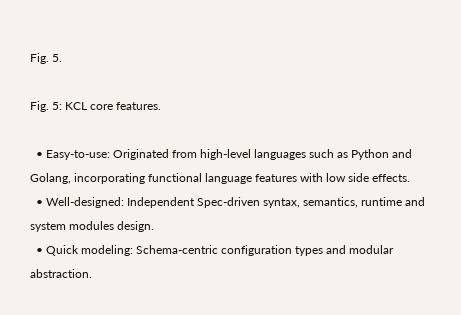Fig. 5.

Fig. 5: KCL core features.

  • Easy-to-use: Originated from high-level languages such as Python and Golang, incorporating functional language features with low side effects.
  • Well-designed: Independent Spec-driven syntax, semantics, runtime and system modules design.
  • Quick modeling: Schema-centric configuration types and modular abstraction.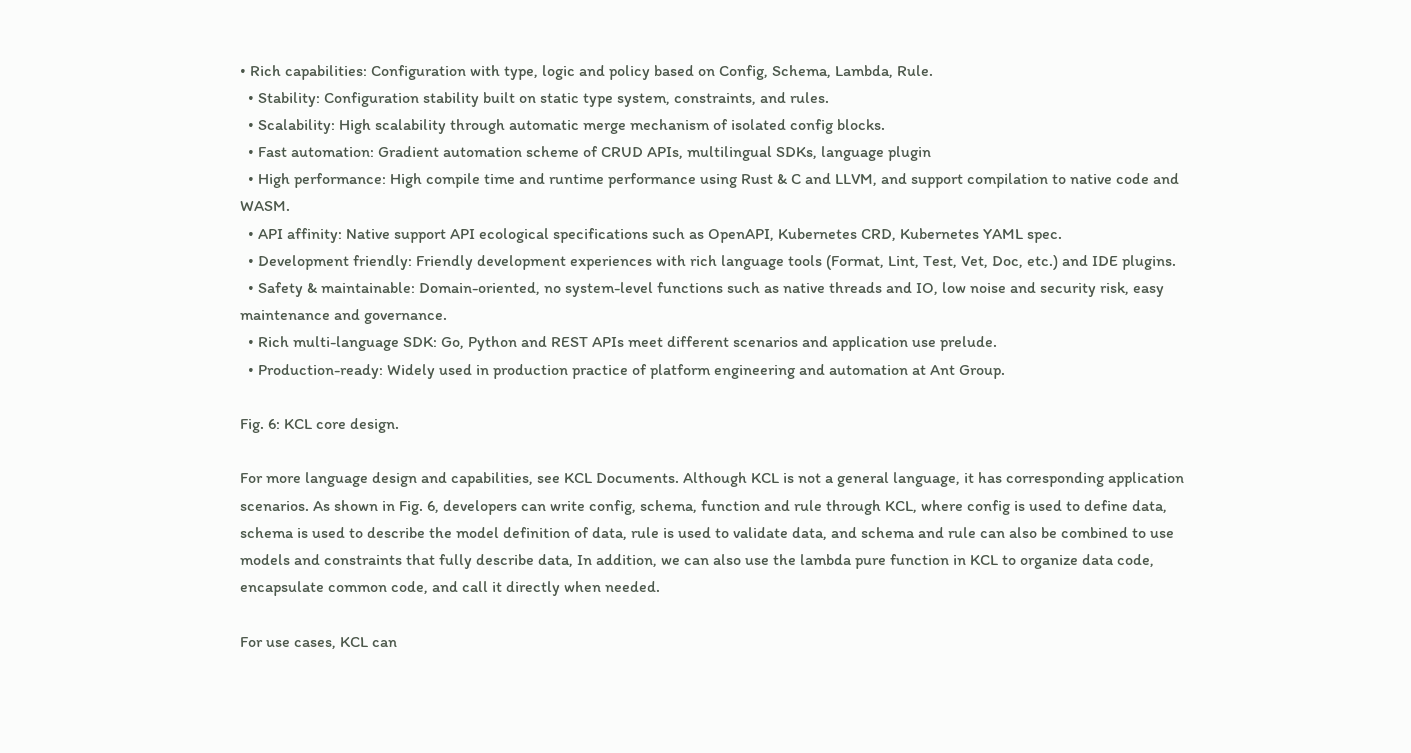• Rich capabilities: Configuration with type, logic and policy based on Config, Schema, Lambda, Rule.
  • Stability: Configuration stability built on static type system, constraints, and rules.
  • Scalability: High scalability through automatic merge mechanism of isolated config blocks.
  • Fast automation: Gradient automation scheme of CRUD APIs, multilingual SDKs, language plugin
  • High performance: High compile time and runtime performance using Rust & C and LLVM, and support compilation to native code and WASM.
  • API affinity: Native support API ecological specifications such as OpenAPI, Kubernetes CRD, Kubernetes YAML spec.
  • Development friendly: Friendly development experiences with rich language tools (Format, Lint, Test, Vet, Doc, etc.) and IDE plugins.
  • Safety & maintainable: Domain-oriented, no system-level functions such as native threads and IO, low noise and security risk, easy maintenance and governance.
  • Rich multi-language SDK: Go, Python and REST APIs meet different scenarios and application use prelude.
  • Production-ready: Widely used in production practice of platform engineering and automation at Ant Group.

Fig. 6: KCL core design.

For more language design and capabilities, see KCL Documents. Although KCL is not a general language, it has corresponding application scenarios. As shown in Fig. 6, developers can write config, schema, function and rule through KCL, where config is used to define data, schema is used to describe the model definition of data, rule is used to validate data, and schema and rule can also be combined to use models and constraints that fully describe data, In addition, we can also use the lambda pure function in KCL to organize data code, encapsulate common code, and call it directly when needed.

For use cases, KCL can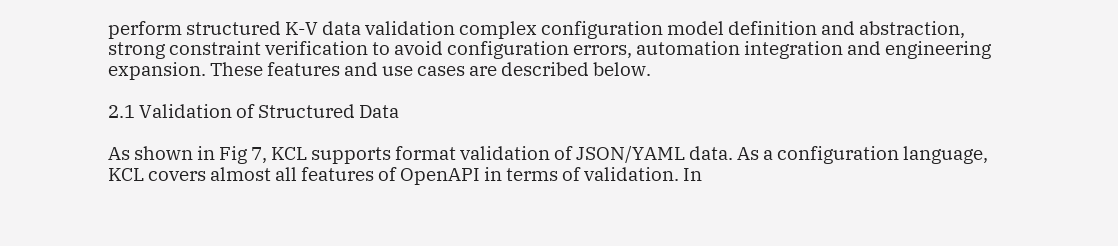perform structured K-V data validation complex configuration model definition and abstraction, strong constraint verification to avoid configuration errors, automation integration and engineering expansion. These features and use cases are described below.

2.1 Validation of Structured Data

As shown in Fig 7, KCL supports format validation of JSON/YAML data. As a configuration language, KCL covers almost all features of OpenAPI in terms of validation. In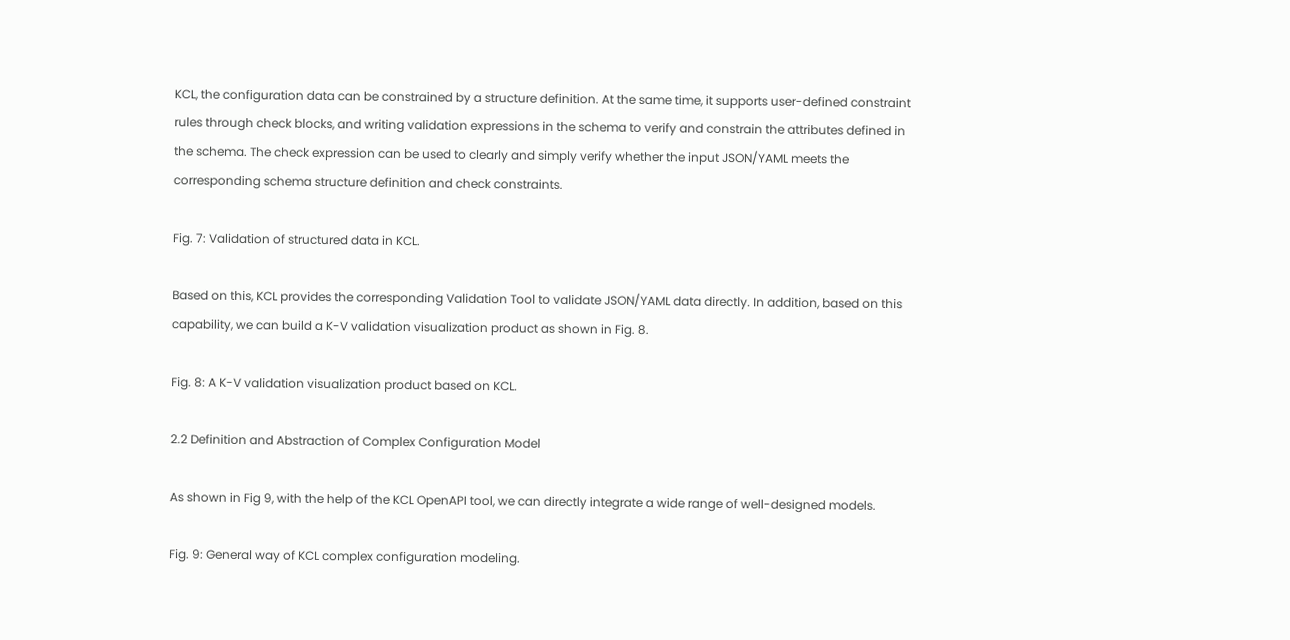KCL, the configuration data can be constrained by a structure definition. At the same time, it supports user-defined constraint rules through check blocks, and writing validation expressions in the schema to verify and constrain the attributes defined in the schema. The check expression can be used to clearly and simply verify whether the input JSON/YAML meets the corresponding schema structure definition and check constraints.

Fig. 7: Validation of structured data in KCL.

Based on this, KCL provides the corresponding Validation Tool to validate JSON/YAML data directly. In addition, based on this capability, we can build a K-V validation visualization product as shown in Fig. 8.

Fig. 8: A K-V validation visualization product based on KCL.

2.2 Definition and Abstraction of Complex Configuration Model

As shown in Fig 9, with the help of the KCL OpenAPI tool, we can directly integrate a wide range of well-designed models.

Fig. 9: General way of KCL complex configuration modeling.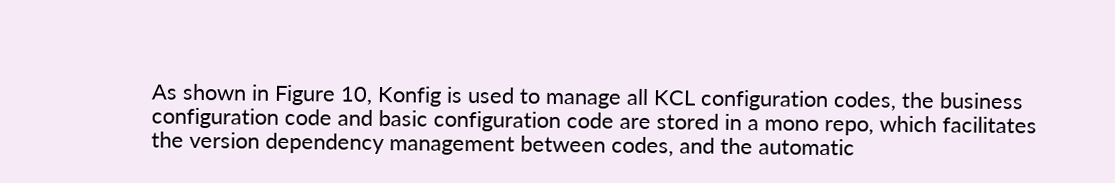As shown in Figure 10, Konfig is used to manage all KCL configuration codes, the business configuration code and basic configuration code are stored in a mono repo, which facilitates the version dependency management between codes, and the automatic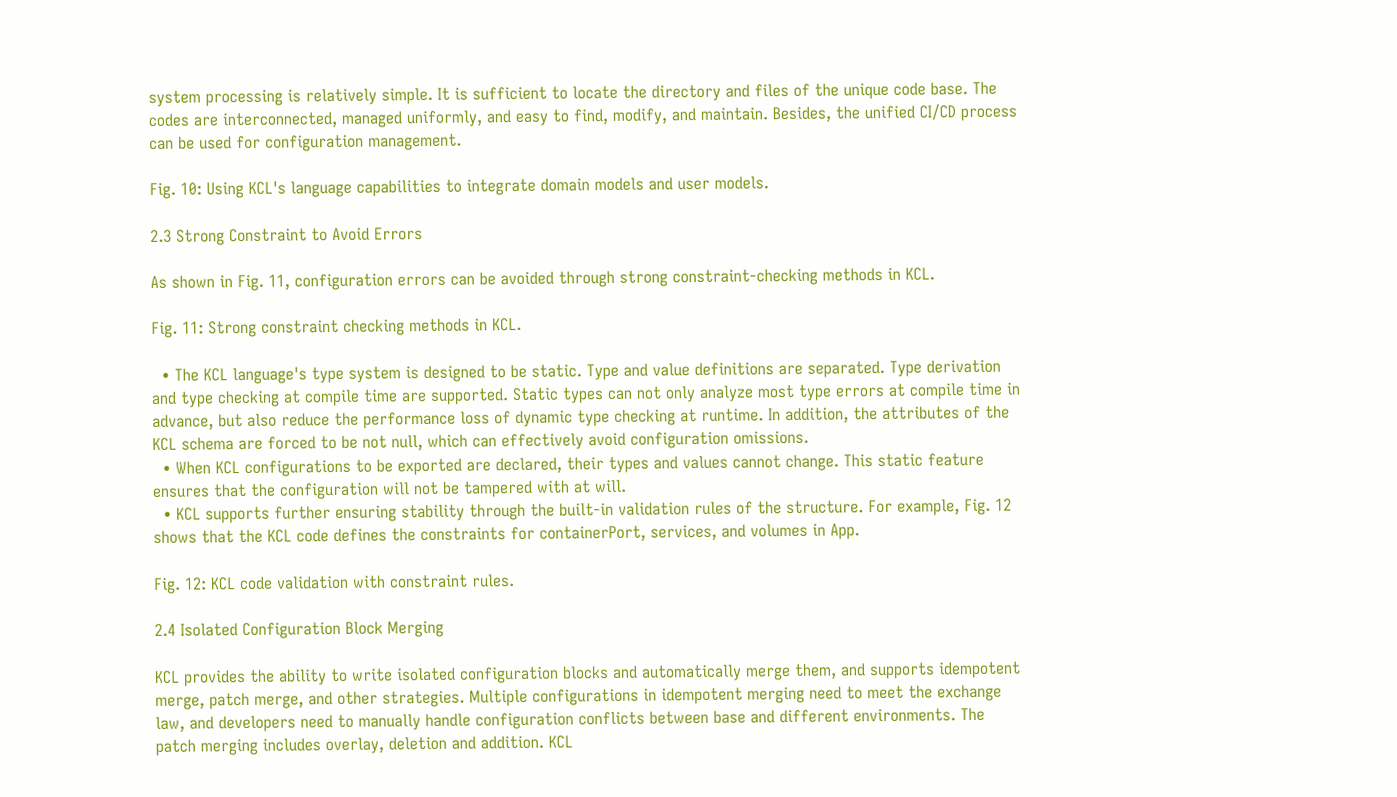system processing is relatively simple. It is sufficient to locate the directory and files of the unique code base. The codes are interconnected, managed uniformly, and easy to find, modify, and maintain. Besides, the unified CI/CD process can be used for configuration management.

Fig. 10: Using KCL's language capabilities to integrate domain models and user models.

2.3 Strong Constraint to Avoid Errors

As shown in Fig. 11, configuration errors can be avoided through strong constraint-checking methods in KCL.

Fig. 11: Strong constraint checking methods in KCL.

  • The KCL language's type system is designed to be static. Type and value definitions are separated. Type derivation and type checking at compile time are supported. Static types can not only analyze most type errors at compile time in advance, but also reduce the performance loss of dynamic type checking at runtime. In addition, the attributes of the KCL schema are forced to be not null, which can effectively avoid configuration omissions.
  • When KCL configurations to be exported are declared, their types and values cannot change. This static feature ensures that the configuration will not be tampered with at will.
  • KCL supports further ensuring stability through the built-in validation rules of the structure. For example, Fig. 12 shows that the KCL code defines the constraints for containerPort, services, and volumes in App.

Fig. 12: KCL code validation with constraint rules.

2.4 Isolated Configuration Block Merging

KCL provides the ability to write isolated configuration blocks and automatically merge them, and supports idempotent merge, patch merge, and other strategies. Multiple configurations in idempotent merging need to meet the exchange law, and developers need to manually handle configuration conflicts between base and different environments. The patch merging includes overlay, deletion and addition. KCL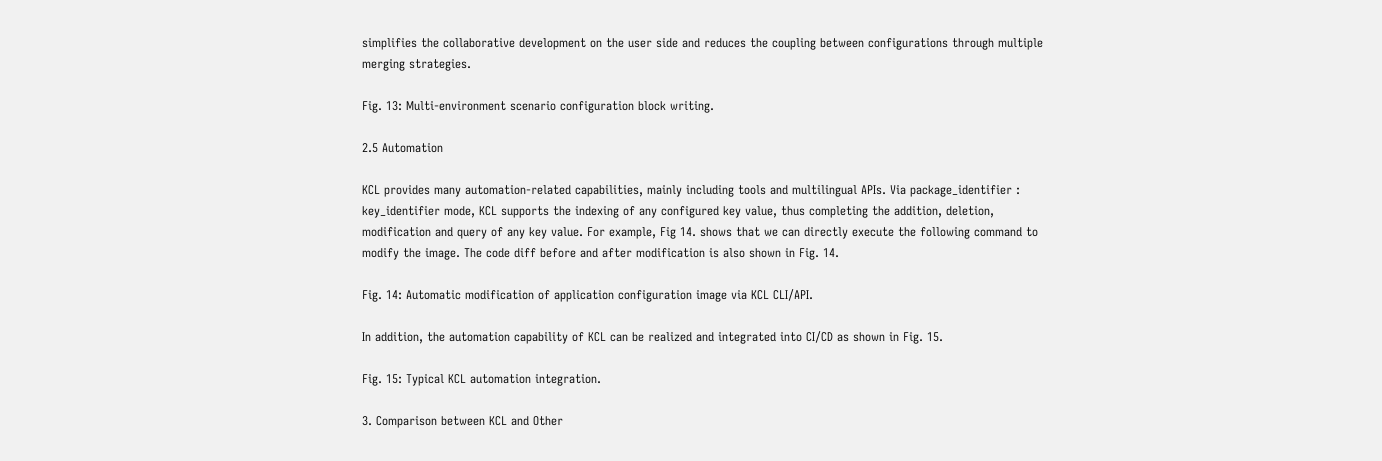simplifies the collaborative development on the user side and reduces the coupling between configurations through multiple merging strategies.

Fig. 13: Multi-environment scenario configuration block writing.

2.5 Automation

KCL provides many automation-related capabilities, mainly including tools and multilingual APIs. Via package_identifier : key_identifier mode, KCL supports the indexing of any configured key value, thus completing the addition, deletion, modification and query of any key value. For example, Fig 14. shows that we can directly execute the following command to modify the image. The code diff before and after modification is also shown in Fig. 14.

Fig. 14: Automatic modification of application configuration image via KCL CLI/API.

In addition, the automation capability of KCL can be realized and integrated into CI/CD as shown in Fig. 15.

Fig. 15: Typical KCL automation integration.

3. Comparison between KCL and Other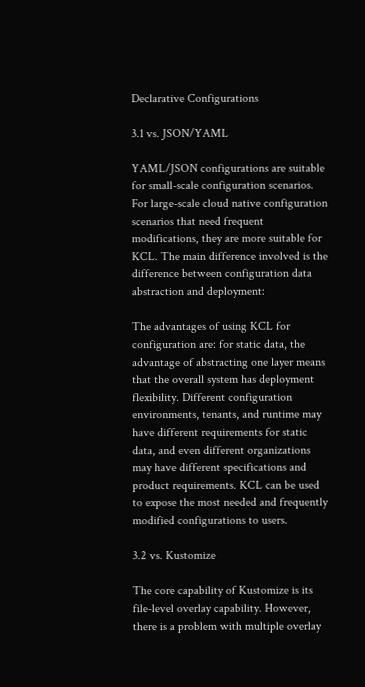Declarative Configurations

3.1 vs. JSON/YAML

YAML/JSON configurations are suitable for small-scale configuration scenarios. For large-scale cloud native configuration scenarios that need frequent modifications, they are more suitable for KCL. The main difference involved is the difference between configuration data abstraction and deployment:

The advantages of using KCL for configuration are: for static data, the advantage of abstracting one layer means that the overall system has deployment flexibility. Different configuration environments, tenants, and runtime may have different requirements for static data, and even different organizations may have different specifications and product requirements. KCL can be used to expose the most needed and frequently modified configurations to users.

3.2 vs. Kustomize

The core capability of Kustomize is its file-level overlay capability. However, there is a problem with multiple overlay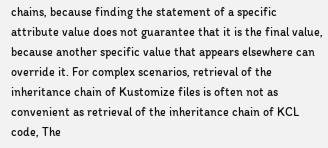chains, because finding the statement of a specific attribute value does not guarantee that it is the final value, because another specific value that appears elsewhere can override it. For complex scenarios, retrieval of the inheritance chain of Kustomize files is often not as convenient as retrieval of the inheritance chain of KCL code, The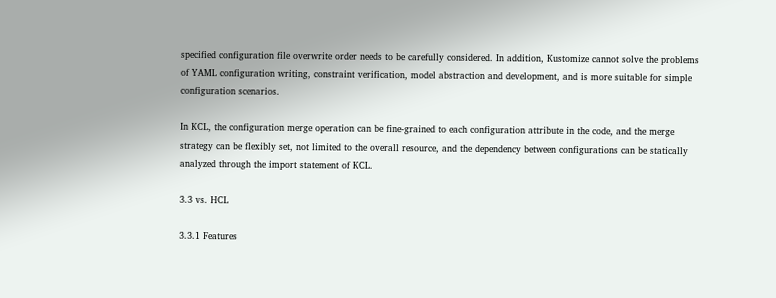specified configuration file overwrite order needs to be carefully considered. In addition, Kustomize cannot solve the problems of YAML configuration writing, constraint verification, model abstraction and development, and is more suitable for simple configuration scenarios.

In KCL, the configuration merge operation can be fine-grained to each configuration attribute in the code, and the merge strategy can be flexibly set, not limited to the overall resource, and the dependency between configurations can be statically analyzed through the import statement of KCL.

3.3 vs. HCL

3.3.1 Features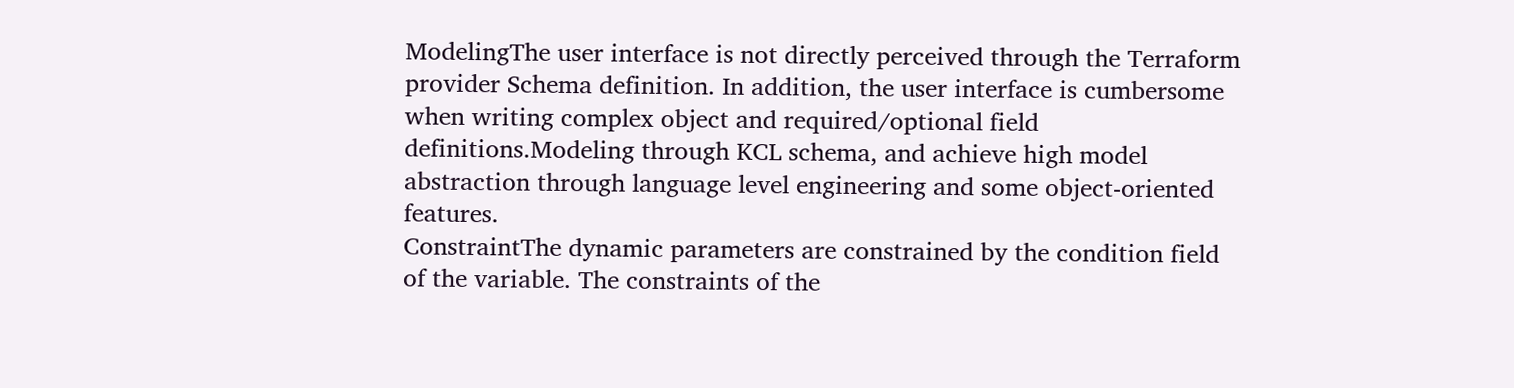ModelingThe user interface is not directly perceived through the Terraform provider Schema definition. In addition, the user interface is cumbersome when writing complex object and required/optional field definitions.Modeling through KCL schema, and achieve high model abstraction through language level engineering and some object-oriented features.
ConstraintThe dynamic parameters are constrained by the condition field of the variable. The constraints of the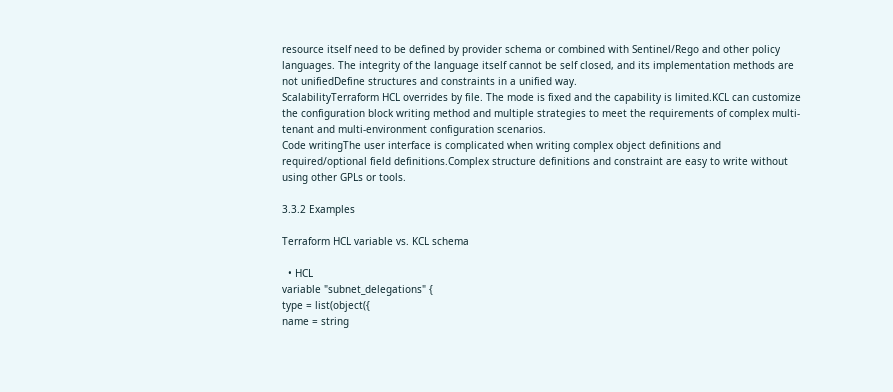resource itself need to be defined by provider schema or combined with Sentinel/Rego and other policy languages. The integrity of the language itself cannot be self closed, and its implementation methods are not unifiedDefine structures and constraints in a unified way.
ScalabilityTerraform HCL overrides by file. The mode is fixed and the capability is limited.KCL can customize the configuration block writing method and multiple strategies to meet the requirements of complex multi-tenant and multi-environment configuration scenarios.
Code writingThe user interface is complicated when writing complex object definitions and required/optional field definitions.Complex structure definitions and constraint are easy to write without using other GPLs or tools.

3.3.2 Examples

Terraform HCL variable vs. KCL schema

  • HCL
variable "subnet_delegations" {
type = list(object({
name = string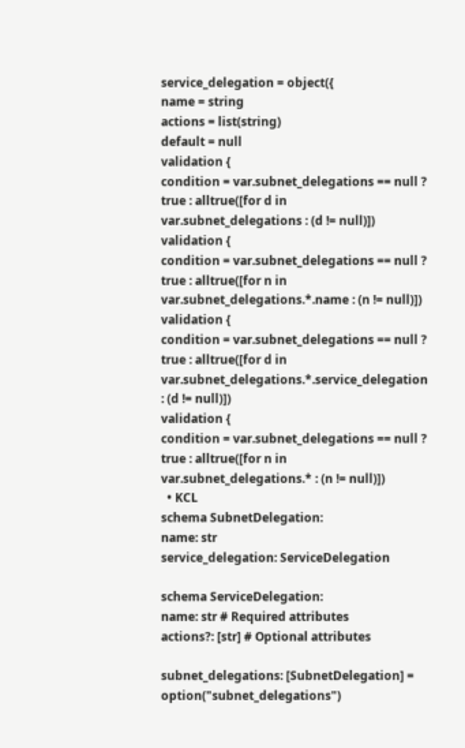service_delegation = object({
name = string
actions = list(string)
default = null
validation {
condition = var.subnet_delegations == null ? true : alltrue([for d in var.subnet_delegations : (d != null)])
validation {
condition = var.subnet_delegations == null ? true : alltrue([for n in var.subnet_delegations.*.name : (n != null)])
validation {
condition = var.subnet_delegations == null ? true : alltrue([for d in var.subnet_delegations.*.service_delegation : (d != null)])
validation {
condition = var.subnet_delegations == null ? true : alltrue([for n in var.subnet_delegations.* : (n != null)])
  • KCL
schema SubnetDelegation:
name: str
service_delegation: ServiceDelegation

schema ServiceDelegation:
name: str # Required attributes
actions?: [str] # Optional attributes

subnet_delegations: [SubnetDelegation] = option("subnet_delegations")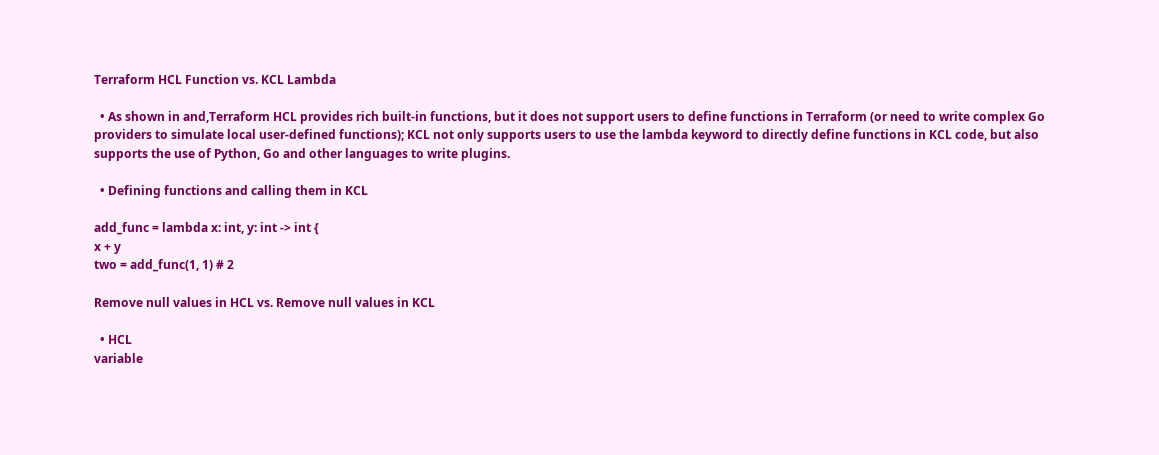Terraform HCL Function vs. KCL Lambda

  • As shown in and,Terraform HCL provides rich built-in functions, but it does not support users to define functions in Terraform (or need to write complex Go providers to simulate local user-defined functions); KCL not only supports users to use the lambda keyword to directly define functions in KCL code, but also supports the use of Python, Go and other languages to write plugins.

  • Defining functions and calling them in KCL

add_func = lambda x: int, y: int -> int {
x + y
two = add_func(1, 1) # 2

Remove null values in HCL vs. Remove null values in KCL

  • HCL
variable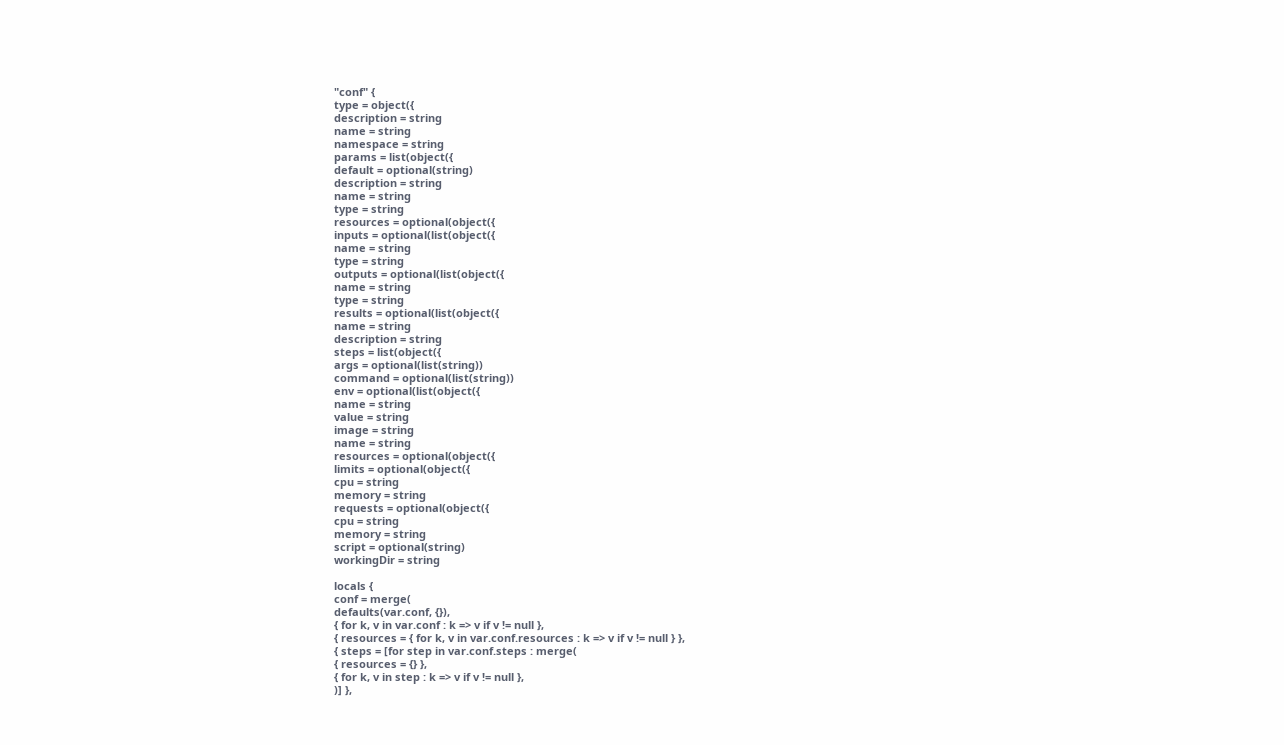"conf" {
type = object({
description = string
name = string
namespace = string
params = list(object({
default = optional(string)
description = string
name = string
type = string
resources = optional(object({
inputs = optional(list(object({
name = string
type = string
outputs = optional(list(object({
name = string
type = string
results = optional(list(object({
name = string
description = string
steps = list(object({
args = optional(list(string))
command = optional(list(string))
env = optional(list(object({
name = string
value = string
image = string
name = string
resources = optional(object({
limits = optional(object({
cpu = string
memory = string
requests = optional(object({
cpu = string
memory = string
script = optional(string)
workingDir = string

locals {
conf = merge(
defaults(var.conf, {}),
{ for k, v in var.conf : k => v if v != null },
{ resources = { for k, v in var.conf.resources : k => v if v != null } },
{ steps = [for step in var.conf.steps : merge(
{ resources = {} },
{ for k, v in step : k => v if v != null },
)] },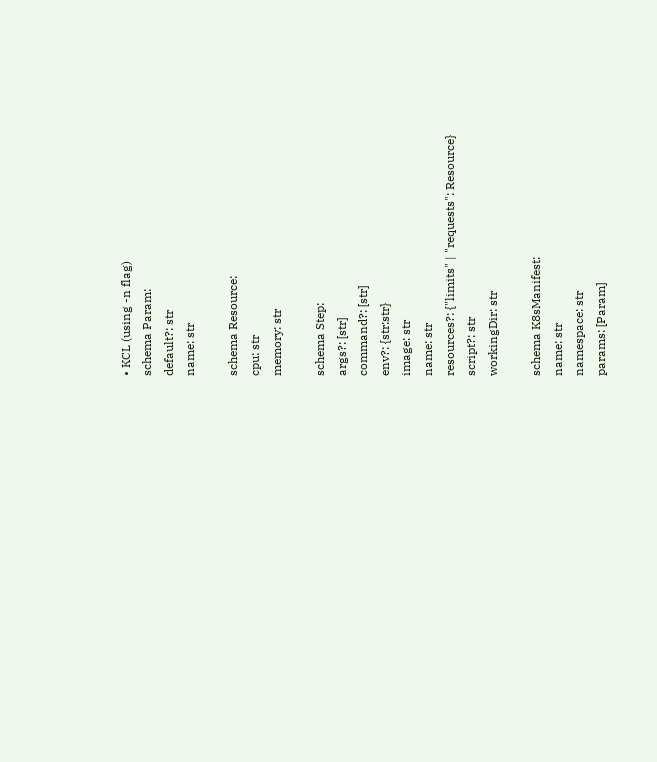• KCL (using -n flag)
schema Param:
default?: str
name: str

schema Resource:
cpu: str
memory: str

schema Step:
args?: [str]
command?: [str]
env?: {str:str}
image: str
name: str
resources?: {"limits" | "requests": Resource}
script?: str
workingDir: str

schema K8sManifest:
name: str
namespace: str
params: [Param]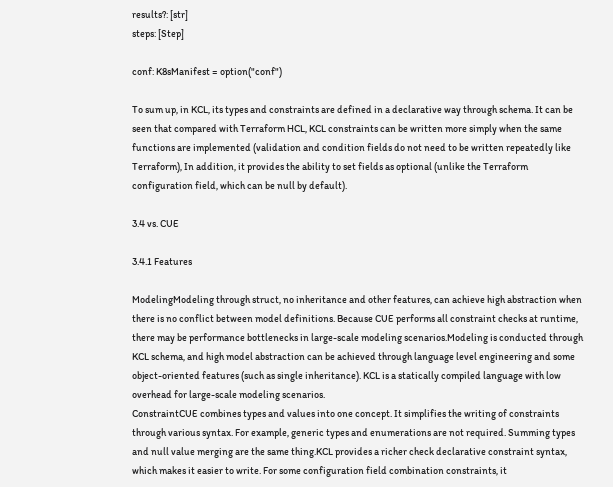results?: [str]
steps: [Step]

conf: K8sManifest = option("conf")

To sum up, in KCL, its types and constraints are defined in a declarative way through schema. It can be seen that compared with Terraform HCL, KCL constraints can be written more simply when the same functions are implemented (validation and condition fields do not need to be written repeatedly like Terraform), In addition, it provides the ability to set fields as optional (unlike the Terraform configuration field, which can be null by default).

3.4 vs. CUE

3.4.1 Features

ModelingModeling through struct, no inheritance and other features, can achieve high abstraction when there is no conflict between model definitions. Because CUE performs all constraint checks at runtime, there may be performance bottlenecks in large-scale modeling scenarios.Modeling is conducted through KCL schema, and high model abstraction can be achieved through language level engineering and some object-oriented features (such as single inheritance). KCL is a statically compiled language with low overhead for large-scale modeling scenarios.
ConstraintCUE combines types and values into one concept. It simplifies the writing of constraints through various syntax. For example, generic types and enumerations are not required. Summing types and null value merging are the same thing.KCL provides a richer check declarative constraint syntax, which makes it easier to write. For some configuration field combination constraints, it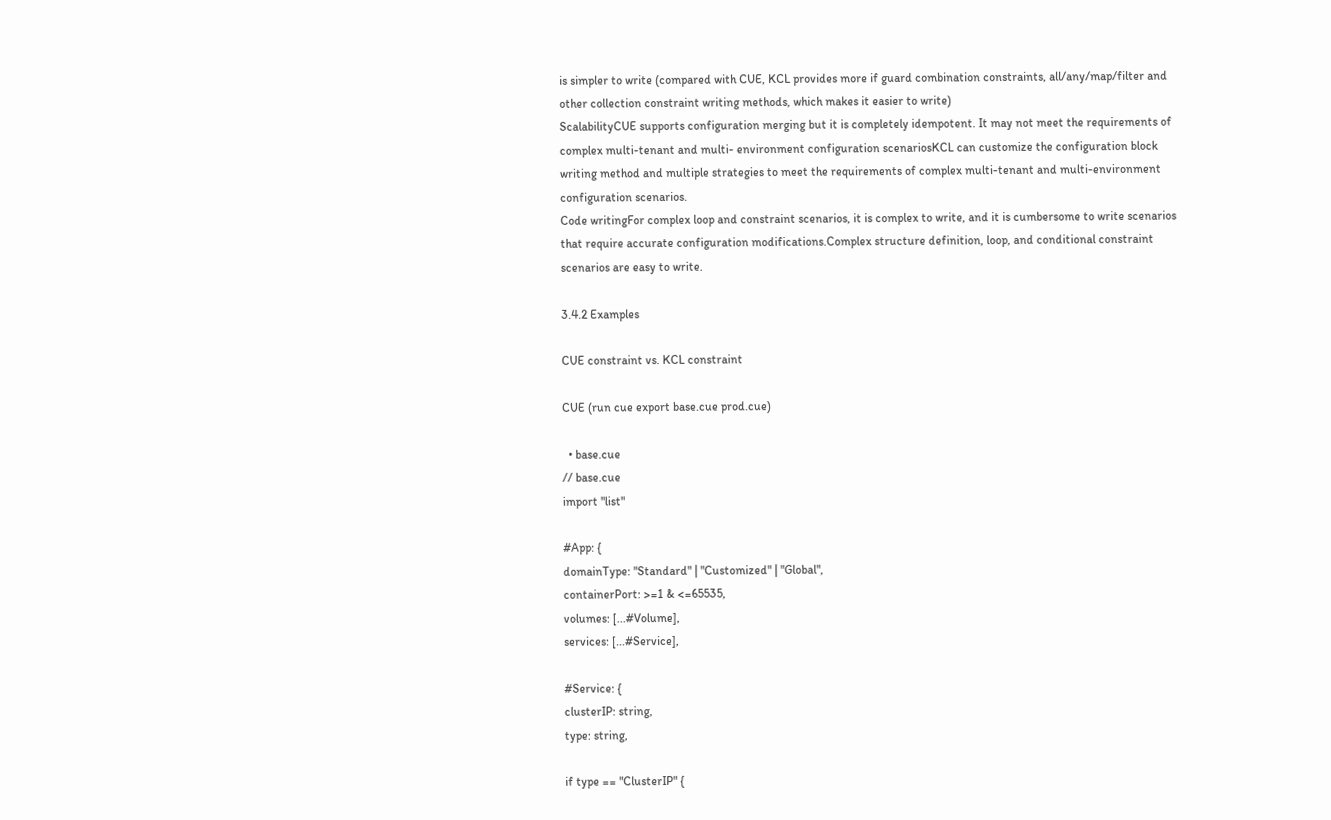is simpler to write (compared with CUE, KCL provides more if guard combination constraints, all/any/map/filter and other collection constraint writing methods, which makes it easier to write)
ScalabilityCUE supports configuration merging but it is completely idempotent. It may not meet the requirements of complex multi-tenant and multi- environment configuration scenariosKCL can customize the configuration block writing method and multiple strategies to meet the requirements of complex multi-tenant and multi-environment configuration scenarios.
Code writingFor complex loop and constraint scenarios, it is complex to write, and it is cumbersome to write scenarios that require accurate configuration modifications.Complex structure definition, loop, and conditional constraint scenarios are easy to write.

3.4.2 Examples

CUE constraint vs. KCL constraint

CUE (run cue export base.cue prod.cue)

  • base.cue
// base.cue
import "list"

#App: {
domainType: "Standard" | "Customized" | "Global",
containerPort: >=1 & <=65535,
volumes: [...#Volume],
services: [...#Service],

#Service: {
clusterIP: string,
type: string,

if type == "ClusterIP" {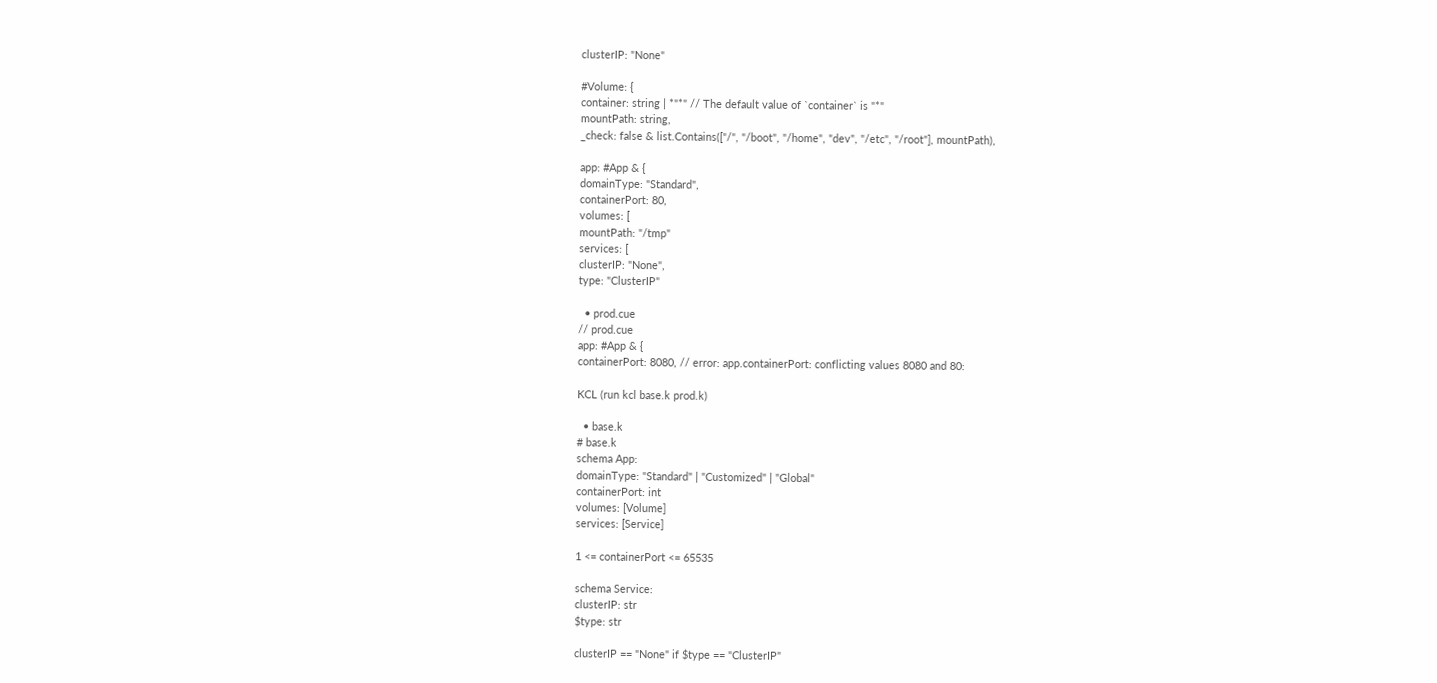clusterIP: "None"

#Volume: {
container: string | *"*" // The default value of `container` is "*"
mountPath: string,
_check: false & list.Contains(["/", "/boot", "/home", "dev", "/etc", "/root"], mountPath),

app: #App & {
domainType: "Standard",
containerPort: 80,
volumes: [
mountPath: "/tmp"
services: [
clusterIP: "None",
type: "ClusterIP"

  • prod.cue
// prod.cue
app: #App & {
containerPort: 8080, // error: app.containerPort: conflicting values 8080 and 80:

KCL (run kcl base.k prod.k)

  • base.k
# base.k
schema App:
domainType: "Standard" | "Customized" | "Global"
containerPort: int
volumes: [Volume]
services: [Service]

1 <= containerPort <= 65535

schema Service:
clusterIP: str
$type: str

clusterIP == "None" if $type == "ClusterIP"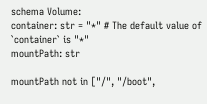schema Volume:
container: str = "*" # The default value of `container` is "*"
mountPath: str

mountPath not in ["/", "/boot",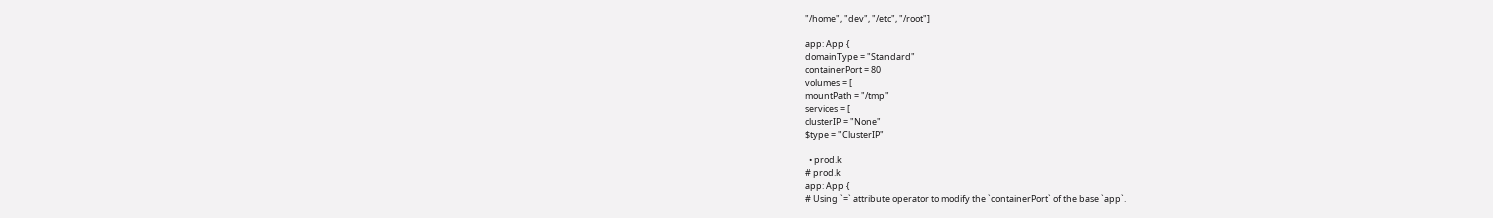"/home", "dev", "/etc", "/root"]

app: App {
domainType = "Standard"
containerPort = 80
volumes = [
mountPath = "/tmp"
services = [
clusterIP = "None"
$type = "ClusterIP"

  • prod.k
# prod.k
app: App {
# Using `=` attribute operator to modify the `containerPort` of the base `app`.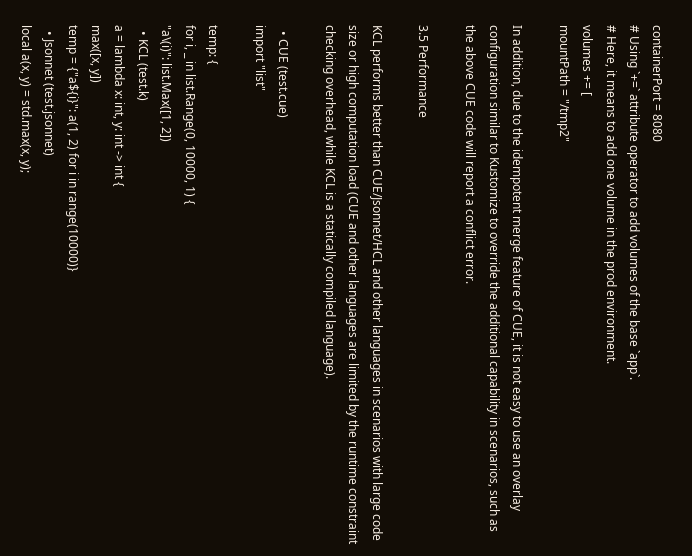containerPort = 8080
# Using `+=` attribute operator to add volumes of the base `app`.
# Here, it means to add one volume in the prod environment.
volumes += [
mountPath = "/tmp2"

In addition, due to the idempotent merge feature of CUE, it is not easy to use an overlay configuration similar to Kustomize to override the additional capability in scenarios, such as the above CUE code will report a conflict error.

3.5 Performance

KCL performs better than CUE/Jsonnet/HCL and other languages in scenarios with large code size or high computation load (CUE and other languages are limited by the runtime constraint checking overhead, while KCL is a statically compiled language).

  • CUE (test.cue)
import "list"

temp: {
for i, _ in list.Range(0, 10000, 1) {
"a\(i)": list.Max([1, 2])
  • KCL (test.k)
a = lambda x: int, y: int -> int {
max([x, y])
temp = {"a${i}": a(1, 2) for i in range(10000)}
  • Jsonnet (test.jsonnet)
local a(x, y) = std.max(x, y);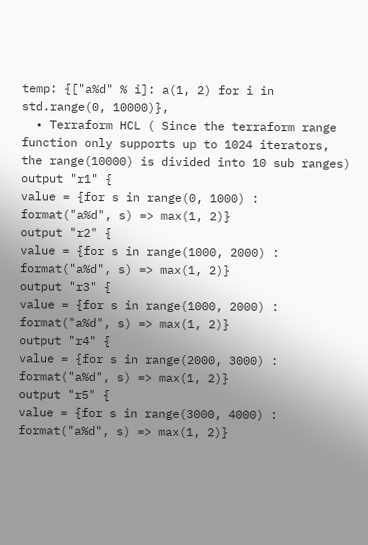temp: {["a%d" % i]: a(1, 2) for i in std.range(0, 10000)},
  • Terraform HCL ( Since the terraform range function only supports up to 1024 iterators, the range(10000) is divided into 10 sub ranges)
output "r1" {
value = {for s in range(0, 1000) : format("a%d", s) => max(1, 2)}
output "r2" {
value = {for s in range(1000, 2000) : format("a%d", s) => max(1, 2)}
output "r3" {
value = {for s in range(1000, 2000) : format("a%d", s) => max(1, 2)}
output "r4" {
value = {for s in range(2000, 3000) : format("a%d", s) => max(1, 2)}
output "r5" {
value = {for s in range(3000, 4000) : format("a%d", s) => max(1, 2)}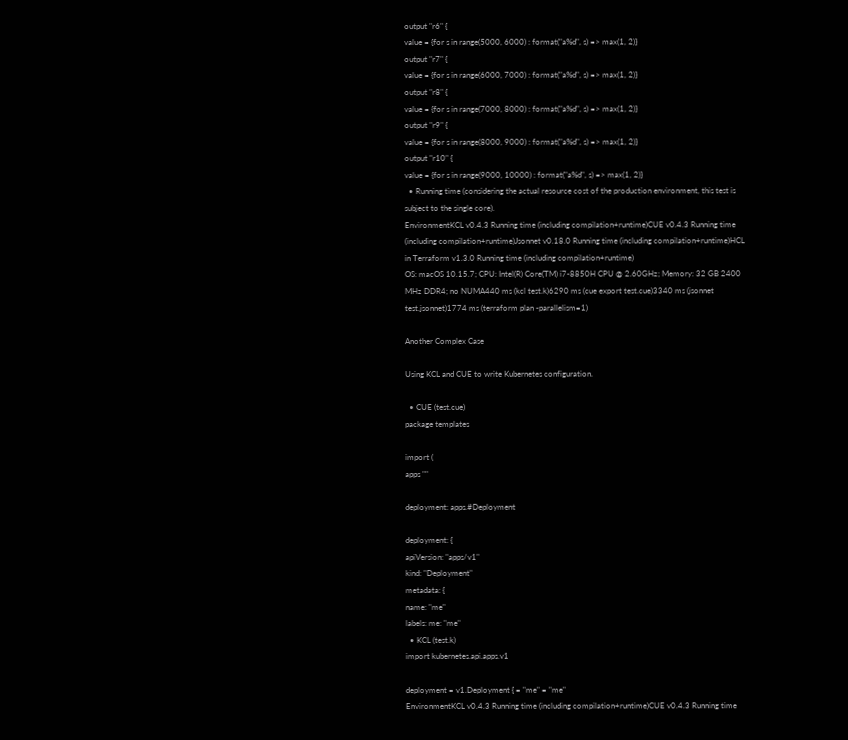output "r6" {
value = {for s in range(5000, 6000) : format("a%d", s) => max(1, 2)}
output "r7" {
value = {for s in range(6000, 7000) : format("a%d", s) => max(1, 2)}
output "r8" {
value = {for s in range(7000, 8000) : format("a%d", s) => max(1, 2)}
output "r9" {
value = {for s in range(8000, 9000) : format("a%d", s) => max(1, 2)}
output "r10" {
value = {for s in range(9000, 10000) : format("a%d", s) => max(1, 2)}
  • Running time (considering the actual resource cost of the production environment, this test is subject to the single core).
EnvironmentKCL v0.4.3 Running time (including compilation+runtime)CUE v0.4.3 Running time (including compilation+runtime)Jsonnet v0.18.0 Running time (including compilation+runtime)HCL in Terraform v1.3.0 Running time (including compilation+runtime)
OS: macOS 10.15.7; CPU: Intel(R) Core(TM) i7-8850H CPU @ 2.60GHz; Memory: 32 GB 2400 MHz DDR4; no NUMA440 ms (kcl test.k)6290 ms (cue export test.cue)3340 ms (jsonnet test.jsonnet)1774 ms (terraform plan -parallelism=1)

Another Complex Case

Using KCL and CUE to write Kubernetes configuration.

  • CUE (test.cue)
package templates

import (
apps ""

deployment: apps.#Deployment

deployment: {
apiVersion: "apps/v1"
kind: "Deployment"
metadata: {
name: "me"
labels: me: "me"
  • KCL (test.k)
import kubernetes.api.apps.v1

deployment = v1.Deployment { = "me" = "me"
EnvironmentKCL v0.4.3 Running time (including compilation+runtime)CUE v0.4.3 Running time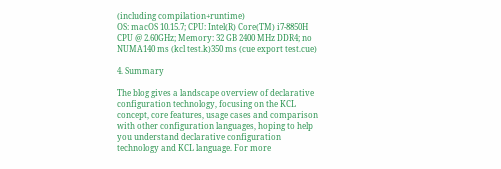(including compilation+runtime)
OS: macOS 10.15.7; CPU: Intel(R) Core(TM) i7-8850H CPU @ 2.60GHz; Memory: 32 GB 2400 MHz DDR4; no NUMA140 ms (kcl test.k)350 ms (cue export test.cue)

4. Summary

The blog gives a landscape overview of declarative configuration technology, focusing on the KCL concept, core features, usage cases and comparison with other configuration languages, hoping to help you understand declarative configuration technology and KCL language. For more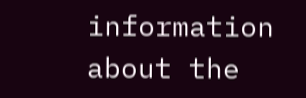information about the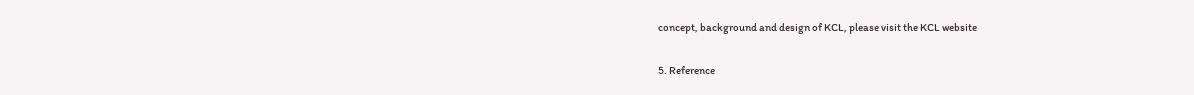concept, background and design of KCL, please visit the KCL website

5. Reference